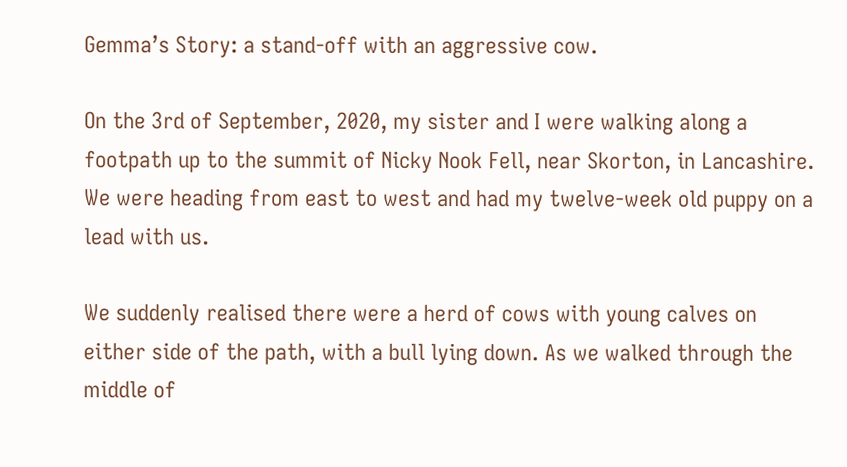Gemma’s Story: a stand-off with an aggressive cow.

On the 3rd of September, 2020, my sister and I were walking along a footpath up to the summit of Nicky Nook Fell, near Skorton, in Lancashire. We were heading from east to west and had my twelve-week old puppy on a lead with us.

We suddenly realised there were a herd of cows with young calves on either side of the path, with a bull lying down. As we walked through the middle of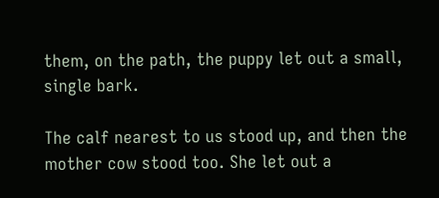them, on the path, the puppy let out a small, single bark.

The calf nearest to us stood up, and then the mother cow stood too. She let out a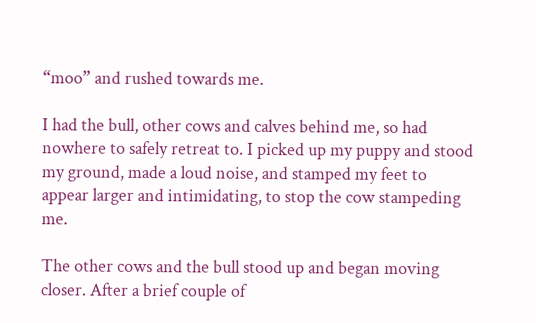“moo” and rushed towards me.

I had the bull, other cows and calves behind me, so had nowhere to safely retreat to. I picked up my puppy and stood my ground, made a loud noise, and stamped my feet to appear larger and intimidating, to stop the cow stampeding me.

The other cows and the bull stood up and began moving closer. After a brief couple of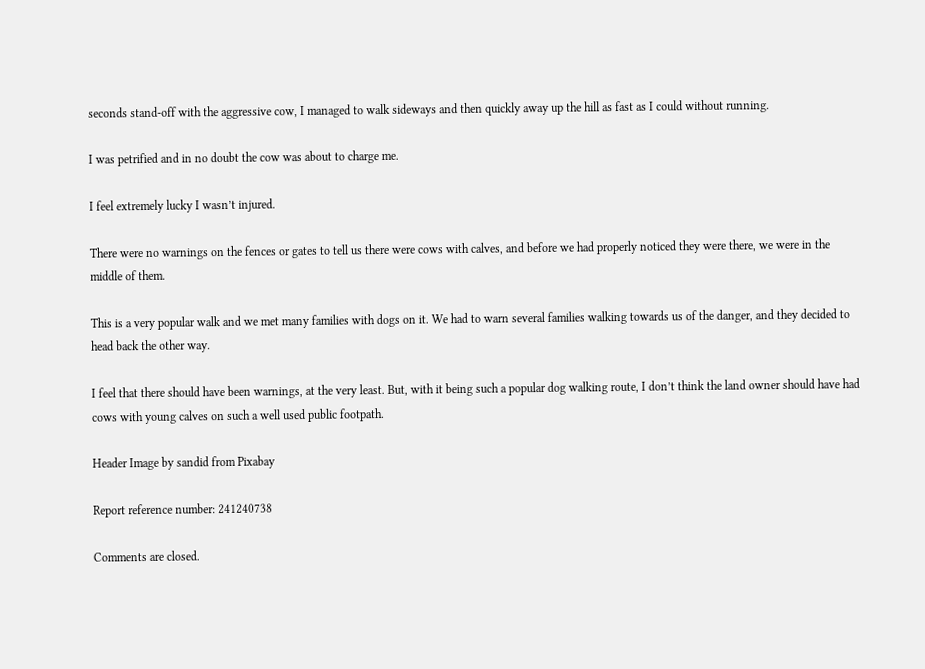seconds stand-off with the aggressive cow, I managed to walk sideways and then quickly away up the hill as fast as I could without running.

I was petrified and in no doubt the cow was about to charge me.

I feel extremely lucky I wasn’t injured.

There were no warnings on the fences or gates to tell us there were cows with calves, and before we had properly noticed they were there, we were in the middle of them.

This is a very popular walk and we met many families with dogs on it. We had to warn several families walking towards us of the danger, and they decided to head back the other way.

I feel that there should have been warnings, at the very least. But, with it being such a popular dog walking route, I don’t think the land owner should have had cows with young calves on such a well used public footpath.

Header Image by sandid from Pixabay

Report reference number: 241240738

Comments are closed.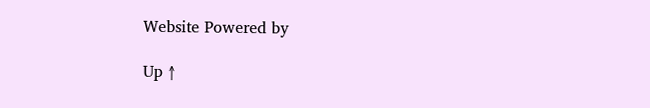Website Powered by

Up ↑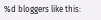%d bloggers like this: